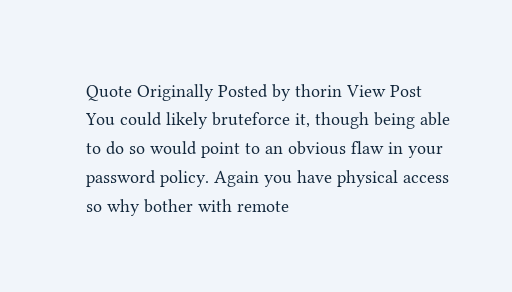Quote Originally Posted by thorin View Post
You could likely bruteforce it, though being able to do so would point to an obvious flaw in your password policy. Again you have physical access so why bother with remote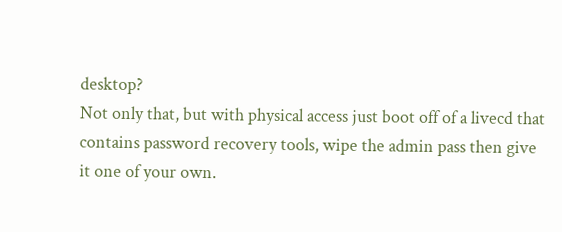desktop?
Not only that, but with physical access just boot off of a livecd that contains password recovery tools, wipe the admin pass then give it one of your own.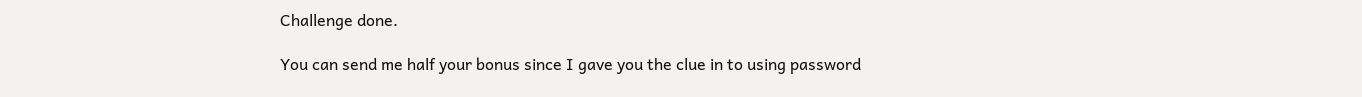Challenge done.

You can send me half your bonus since I gave you the clue in to using password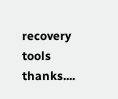recovery tools thanks....